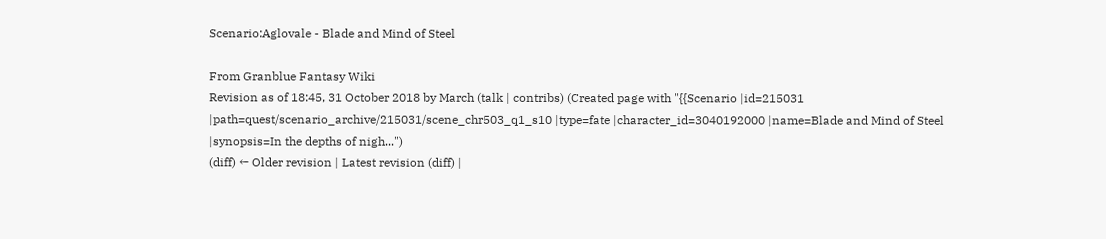Scenario:Aglovale - Blade and Mind of Steel

From Granblue Fantasy Wiki
Revision as of 18:45, 31 October 2018 by March (talk | contribs) (Created page with "{{Scenario |id=215031 |path=quest/scenario_archive/215031/scene_chr503_q1_s10 |type=fate |character_id=3040192000 |name=Blade and Mind of Steel |synopsis=In the depths of nigh...")
(diff) ← Older revision | Latest revision (diff) |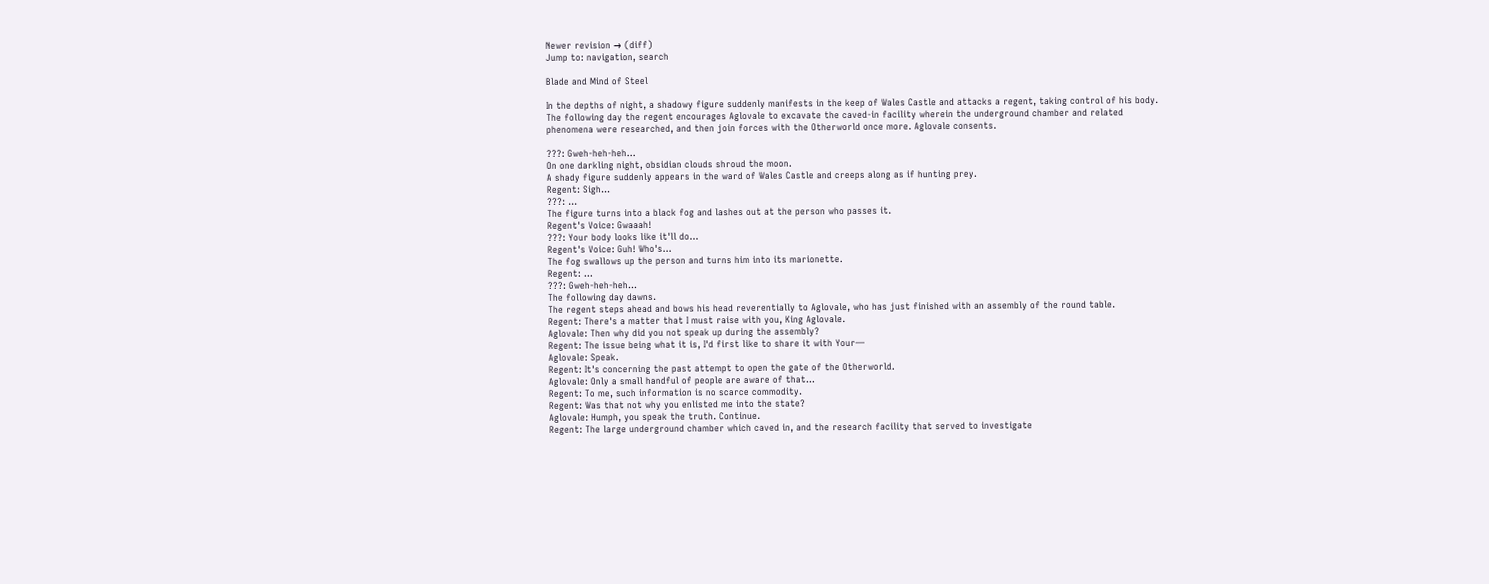Newer revision → (diff)
Jump to: navigation, search

Blade and Mind of Steel

In the depths of night, a shadowy figure suddenly manifests in the keep of Wales Castle and attacks a regent, taking control of his body. The following day the regent encourages Aglovale to excavate the caved-in facility wherein the underground chamber and related phenomena were researched, and then join forces with the Otherworld once more. Aglovale consents.

???: Gweh-heh-heh...
On one darkling night, obsidian clouds shroud the moon.
A shady figure suddenly appears in the ward of Wales Castle and creeps along as if hunting prey.
Regent: Sigh...
???: ...
The figure turns into a black fog and lashes out at the person who passes it.
Regent's Voice: Gwaaah!
???: Your body looks like it'll do...
Regent's Voice: Guh! Who's...
The fog swallows up the person and turns him into its marionette.
Regent: ...
???: Gweh-heh-heh...
The following day dawns.
The regent steps ahead and bows his head reverentially to Aglovale, who has just finished with an assembly of the round table.
Regent: There's a matter that I must raise with you, King Aglovale.
Aglovale: Then why did you not speak up during the assembly?
Regent: The issue being what it is, I'd first like to share it with Your—
Aglovale: Speak.
Regent: It's concerning the past attempt to open the gate of the Otherworld.
Aglovale: Only a small handful of people are aware of that...
Regent: To me, such information is no scarce commodity.
Regent: Was that not why you enlisted me into the state?
Aglovale: Humph, you speak the truth. Continue.
Regent: The large underground chamber which caved in, and the research facility that served to investigate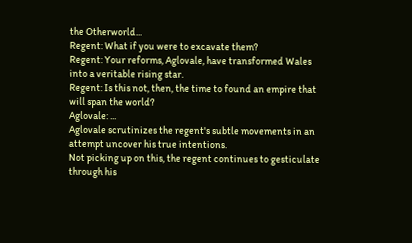the Otherworld...
Regent: What if you were to excavate them?
Regent: Your reforms, Aglovale, have transformed Wales into a veritable rising star.
Regent: Is this not, then, the time to found an empire that will span the world?
Aglovale: ...
Aglovale scrutinizes the regent's subtle movements in an attempt uncover his true intentions.
Not picking up on this, the regent continues to gesticulate through his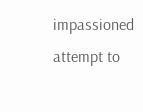impassioned attempt to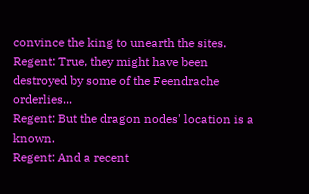convince the king to unearth the sites.
Regent: True, they might have been destroyed by some of the Feendrache orderlies...
Regent: But the dragon nodes' location is a known.
Regent: And a recent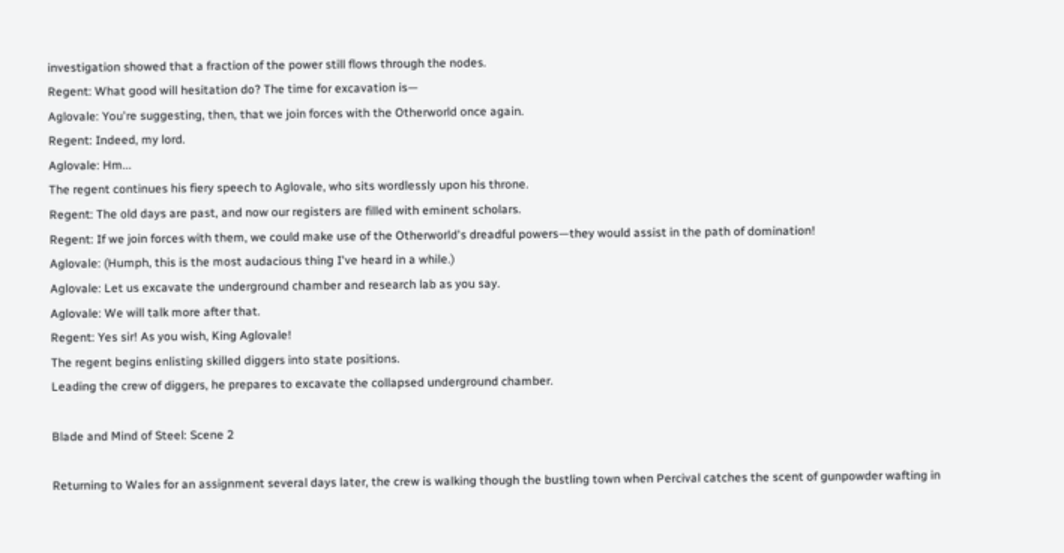investigation showed that a fraction of the power still flows through the nodes.
Regent: What good will hesitation do? The time for excavation is—
Aglovale: You're suggesting, then, that we join forces with the Otherworld once again.
Regent: Indeed, my lord.
Aglovale: Hm...
The regent continues his fiery speech to Aglovale, who sits wordlessly upon his throne.
Regent: The old days are past, and now our registers are filled with eminent scholars.
Regent: If we join forces with them, we could make use of the Otherworld's dreadful powers—they would assist in the path of domination!
Aglovale: (Humph, this is the most audacious thing I've heard in a while.)
Aglovale: Let us excavate the underground chamber and research lab as you say.
Aglovale: We will talk more after that.
Regent: Yes sir! As you wish, King Aglovale!
The regent begins enlisting skilled diggers into state positions.
Leading the crew of diggers, he prepares to excavate the collapsed underground chamber.

Blade and Mind of Steel: Scene 2

Returning to Wales for an assignment several days later, the crew is walking though the bustling town when Percival catches the scent of gunpowder wafting in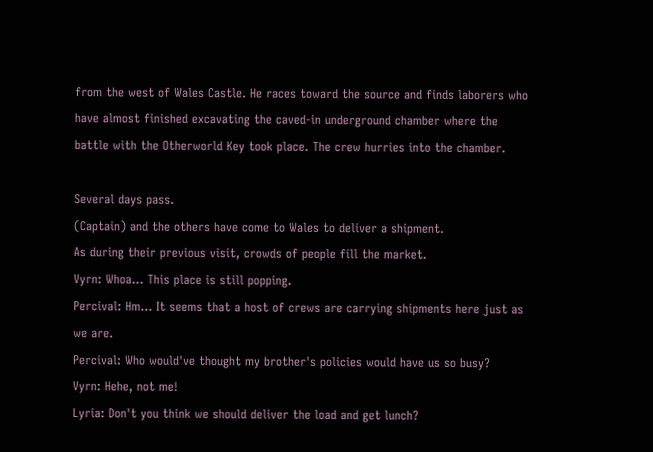from the west of Wales Castle. He races toward the source and finds laborers who have almost finished excavating the caved-in underground chamber where the battle with the Otherworld Key took place. The crew hurries into the chamber.

Several days pass.
(Captain) and the others have come to Wales to deliver a shipment.
As during their previous visit, crowds of people fill the market.
Vyrn: Whoa... This place is still popping.
Percival: Hm... It seems that a host of crews are carrying shipments here just as we are.
Percival: Who would've thought my brother's policies would have us so busy?
Vyrn: Hehe, not me!
Lyria: Don't you think we should deliver the load and get lunch?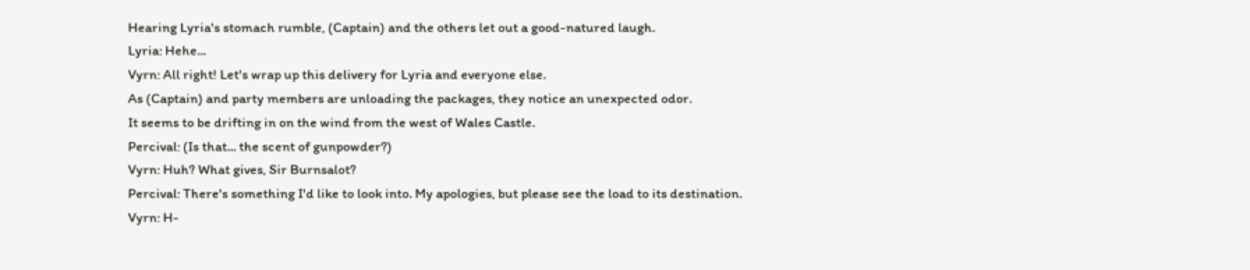Hearing Lyria's stomach rumble, (Captain) and the others let out a good-natured laugh.
Lyria: Hehe...
Vyrn: All right! Let's wrap up this delivery for Lyria and everyone else.
As (Captain) and party members are unloading the packages, they notice an unexpected odor.
It seems to be drifting in on the wind from the west of Wales Castle.
Percival: (Is that... the scent of gunpowder?)
Vyrn: Huh? What gives, Sir Burnsalot?
Percival: There's something I'd like to look into. My apologies, but please see the load to its destination.
Vyrn: H-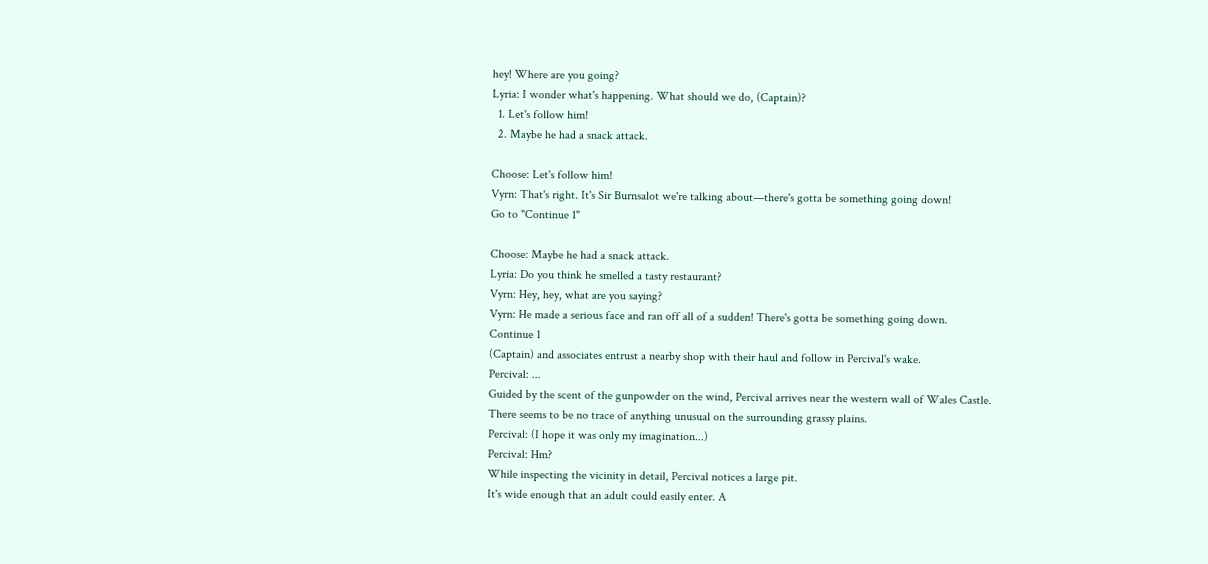hey! Where are you going?
Lyria: I wonder what's happening. What should we do, (Captain)?
  1. Let's follow him!
  2. Maybe he had a snack attack.

Choose: Let's follow him!
Vyrn: That's right. It's Sir Burnsalot we're talking about—there's gotta be something going down!
Go to "Continue 1"

Choose: Maybe he had a snack attack.
Lyria: Do you think he smelled a tasty restaurant?
Vyrn: Hey, hey, what are you saying?
Vyrn: He made a serious face and ran off all of a sudden! There's gotta be something going down.
Continue 1
(Captain) and associates entrust a nearby shop with their haul and follow in Percival's wake.
Percival: ...
Guided by the scent of the gunpowder on the wind, Percival arrives near the western wall of Wales Castle.
There seems to be no trace of anything unusual on the surrounding grassy plains.
Percival: (I hope it was only my imagination...)
Percival: Hm?
While inspecting the vicinity in detail, Percival notices a large pit.
It's wide enough that an adult could easily enter. A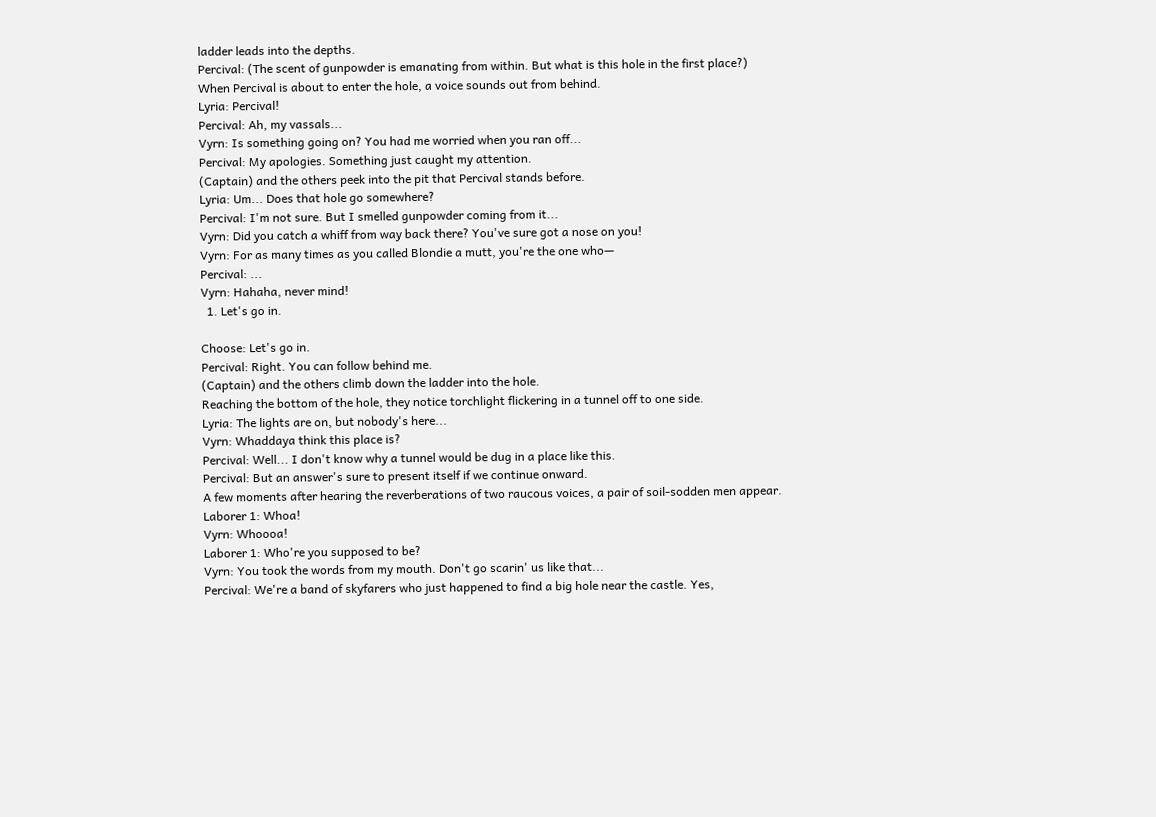ladder leads into the depths.
Percival: (The scent of gunpowder is emanating from within. But what is this hole in the first place?)
When Percival is about to enter the hole, a voice sounds out from behind.
Lyria: Percival!
Percival: Ah, my vassals...
Vyrn: Is something going on? You had me worried when you ran off...
Percival: My apologies. Something just caught my attention.
(Captain) and the others peek into the pit that Percival stands before.
Lyria: Um... Does that hole go somewhere?
Percival: I'm not sure. But I smelled gunpowder coming from it...
Vyrn: Did you catch a whiff from way back there? You've sure got a nose on you!
Vyrn: For as many times as you called Blondie a mutt, you're the one who—
Percival: ...
Vyrn: Hahaha, never mind!
  1. Let's go in.

Choose: Let's go in.
Percival: Right. You can follow behind me.
(Captain) and the others climb down the ladder into the hole.
Reaching the bottom of the hole, they notice torchlight flickering in a tunnel off to one side.
Lyria: The lights are on, but nobody's here...
Vyrn: Whaddaya think this place is?
Percival: Well... I don't know why a tunnel would be dug in a place like this.
Percival: But an answer's sure to present itself if we continue onward.
A few moments after hearing the reverberations of two raucous voices, a pair of soil-sodden men appear.
Laborer 1: Whoa!
Vyrn: Whoooa!
Laborer 1: Who're you supposed to be?
Vyrn: You took the words from my mouth. Don't go scarin' us like that...
Percival: We're a band of skyfarers who just happened to find a big hole near the castle. Yes,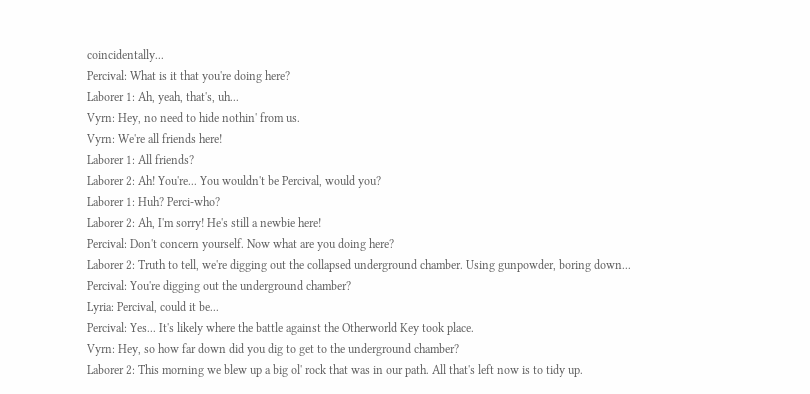coincidentally...
Percival: What is it that you're doing here?
Laborer 1: Ah, yeah, that's, uh...
Vyrn: Hey, no need to hide nothin' from us.
Vyrn: We're all friends here!
Laborer 1: All friends?
Laborer 2: Ah! You're... You wouldn't be Percival, would you?
Laborer 1: Huh? Perci-who?
Laborer 2: Ah, I'm sorry! He's still a newbie here!
Percival: Don't concern yourself. Now what are you doing here?
Laborer 2: Truth to tell, we're digging out the collapsed underground chamber. Using gunpowder, boring down...
Percival: You're digging out the underground chamber?
Lyria: Percival, could it be...
Percival: Yes... It's likely where the battle against the Otherworld Key took place.
Vyrn: Hey, so how far down did you dig to get to the underground chamber?
Laborer 2: This morning we blew up a big ol' rock that was in our path. All that's left now is to tidy up.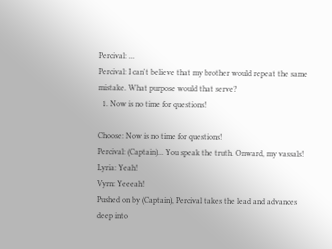Percival: ...
Percival: I can't believe that my brother would repeat the same mistake. What purpose would that serve?
  1. Now is no time for questions!

Choose: Now is no time for questions!
Percival: (Captain)... You speak the truth. Onward, my vassals!
Lyria: Yeah!
Vyrn: Yeeeah!
Pushed on by (Captain), Percival takes the lead and advances deep into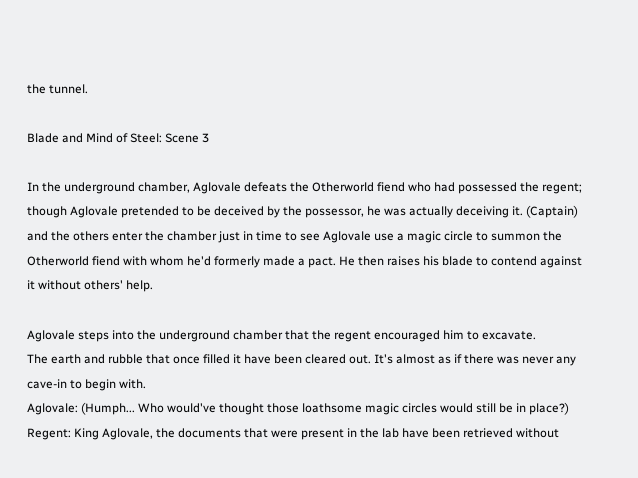the tunnel.

Blade and Mind of Steel: Scene 3

In the underground chamber, Aglovale defeats the Otherworld fiend who had possessed the regent; though Aglovale pretended to be deceived by the possessor, he was actually deceiving it. (Captain) and the others enter the chamber just in time to see Aglovale use a magic circle to summon the Otherworld fiend with whom he'd formerly made a pact. He then raises his blade to contend against it without others' help.

Aglovale steps into the underground chamber that the regent encouraged him to excavate.
The earth and rubble that once filled it have been cleared out. It's almost as if there was never any cave-in to begin with.
Aglovale: (Humph... Who would've thought those loathsome magic circles would still be in place?)
Regent: King Aglovale, the documents that were present in the lab have been retrieved without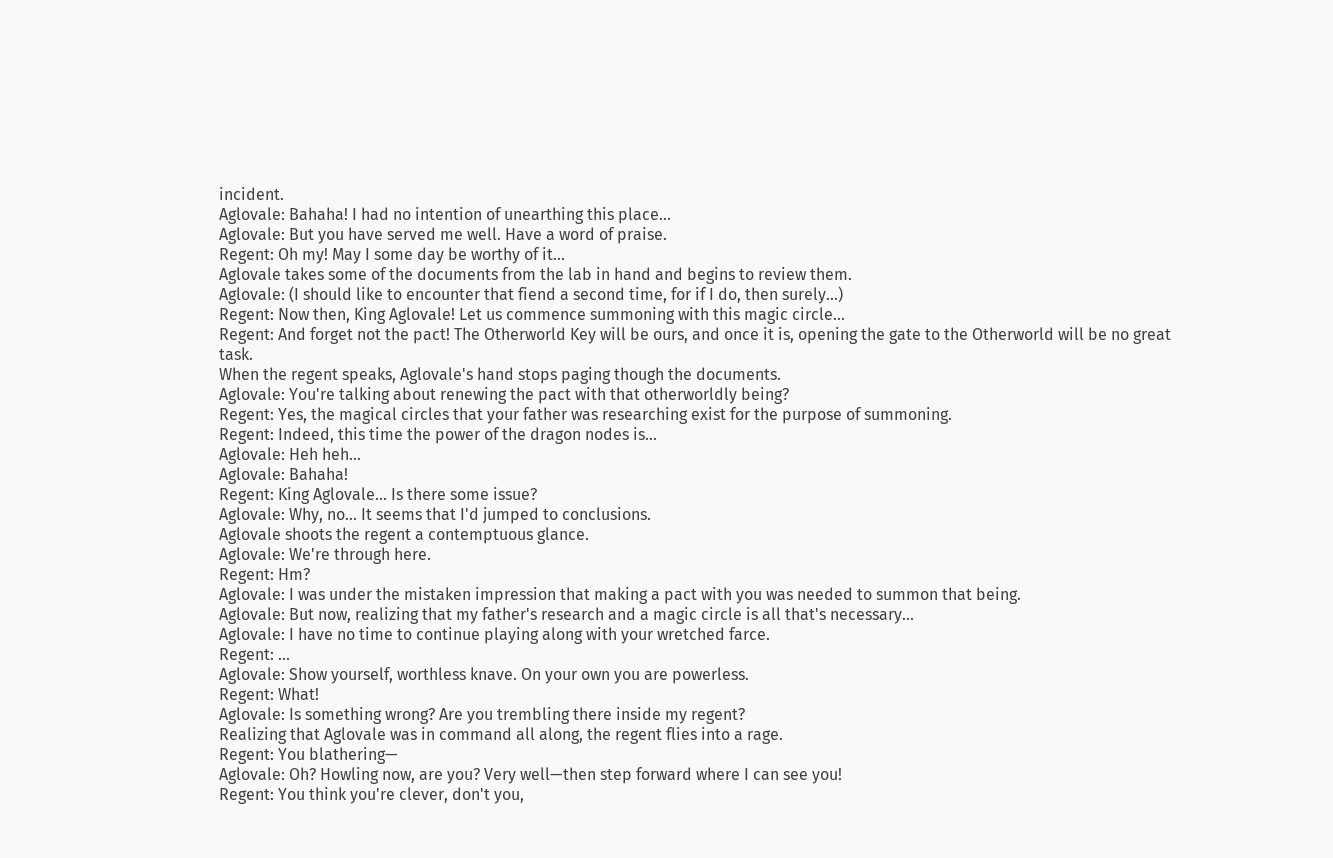incident.
Aglovale: Bahaha! I had no intention of unearthing this place...
Aglovale: But you have served me well. Have a word of praise.
Regent: Oh my! May I some day be worthy of it...
Aglovale takes some of the documents from the lab in hand and begins to review them.
Aglovale: (I should like to encounter that fiend a second time, for if I do, then surely...)
Regent: Now then, King Aglovale! Let us commence summoning with this magic circle...
Regent: And forget not the pact! The Otherworld Key will be ours, and once it is, opening the gate to the Otherworld will be no great task.
When the regent speaks, Aglovale's hand stops paging though the documents.
Aglovale: You're talking about renewing the pact with that otherworldly being?
Regent: Yes, the magical circles that your father was researching exist for the purpose of summoning.
Regent: Indeed, this time the power of the dragon nodes is...
Aglovale: Heh heh...
Aglovale: Bahaha!
Regent: King Aglovale... Is there some issue?
Aglovale: Why, no... It seems that I'd jumped to conclusions.
Aglovale shoots the regent a contemptuous glance.
Aglovale: We're through here.
Regent: Hm?
Aglovale: I was under the mistaken impression that making a pact with you was needed to summon that being.
Aglovale: But now, realizing that my father's research and a magic circle is all that's necessary...
Aglovale: I have no time to continue playing along with your wretched farce.
Regent: ...
Aglovale: Show yourself, worthless knave. On your own you are powerless.
Regent: What!
Aglovale: Is something wrong? Are you trembling there inside my regent?
Realizing that Aglovale was in command all along, the regent flies into a rage.
Regent: You blathering—
Aglovale: Oh? Howling now, are you? Very well—then step forward where I can see you!
Regent: You think you're clever, don't you,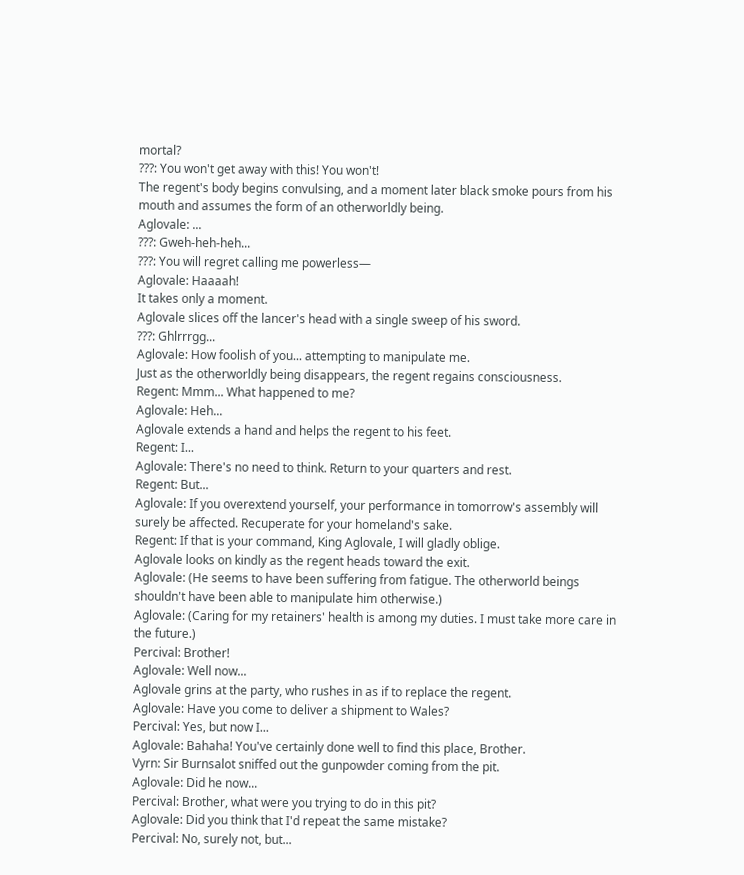mortal?
???: You won't get away with this! You won't!
The regent's body begins convulsing, and a moment later black smoke pours from his mouth and assumes the form of an otherworldly being.
Aglovale: ...
???: Gweh-heh-heh...
???: You will regret calling me powerless—
Aglovale: Haaaah!
It takes only a moment.
Aglovale slices off the lancer's head with a single sweep of his sword.
???: Ghlrrrgg...
Aglovale: How foolish of you... attempting to manipulate me.
Just as the otherworldly being disappears, the regent regains consciousness.
Regent: Mmm... What happened to me?
Aglovale: Heh...
Aglovale extends a hand and helps the regent to his feet.
Regent: I...
Aglovale: There's no need to think. Return to your quarters and rest.
Regent: But...
Aglovale: If you overextend yourself, your performance in tomorrow's assembly will surely be affected. Recuperate for your homeland's sake.
Regent: If that is your command, King Aglovale, I will gladly oblige.
Aglovale looks on kindly as the regent heads toward the exit.
Aglovale: (He seems to have been suffering from fatigue. The otherworld beings shouldn't have been able to manipulate him otherwise.)
Aglovale: (Caring for my retainers' health is among my duties. I must take more care in the future.)
Percival: Brother!
Aglovale: Well now...
Aglovale grins at the party, who rushes in as if to replace the regent.
Aglovale: Have you come to deliver a shipment to Wales?
Percival: Yes, but now I...
Aglovale: Bahaha! You've certainly done well to find this place, Brother.
Vyrn: Sir Burnsalot sniffed out the gunpowder coming from the pit.
Aglovale: Did he now...
Percival: Brother, what were you trying to do in this pit?
Aglovale: Did you think that I'd repeat the same mistake?
Percival: No, surely not, but...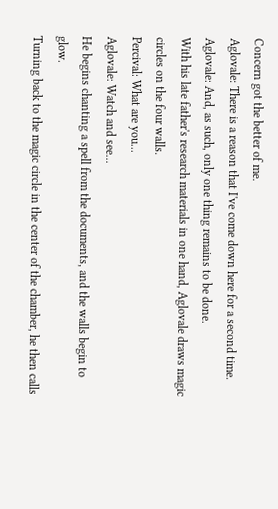Concern got the better of me.
Aglovale: There is a reason that I've come down here for a second time.
Aglovale: And, as such, only one thing remains to be done.
With his late father's research materials in one hand, Aglovale draws magic circles on the four walls.
Percival: What are you...
Aglovale: Watch and see...
He begins chanting a spell from the documents, and the walls begin to glow.
Turning back to the magic circle in the center of the chamber, he then calls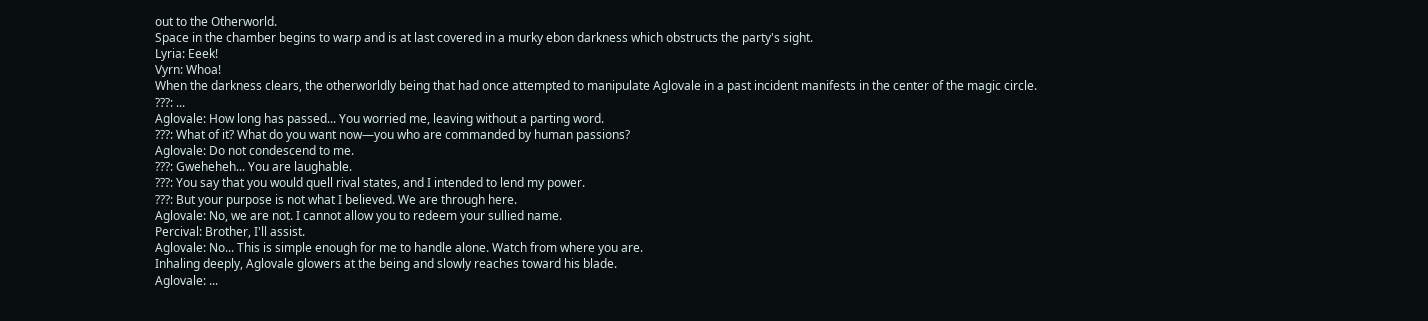out to the Otherworld.
Space in the chamber begins to warp and is at last covered in a murky ebon darkness which obstructs the party's sight.
Lyria: Eeek!
Vyrn: Whoa!
When the darkness clears, the otherworldly being that had once attempted to manipulate Aglovale in a past incident manifests in the center of the magic circle.
???: ...
Aglovale: How long has passed... You worried me, leaving without a parting word.
???: What of it? What do you want now—you who are commanded by human passions?
Aglovale: Do not condescend to me.
???: Gweheheh... You are laughable.
???: You say that you would quell rival states, and I intended to lend my power.
???: But your purpose is not what I believed. We are through here.
Aglovale: No, we are not. I cannot allow you to redeem your sullied name.
Percival: Brother, I'll assist.
Aglovale: No... This is simple enough for me to handle alone. Watch from where you are.
Inhaling deeply, Aglovale glowers at the being and slowly reaches toward his blade.
Aglovale: ...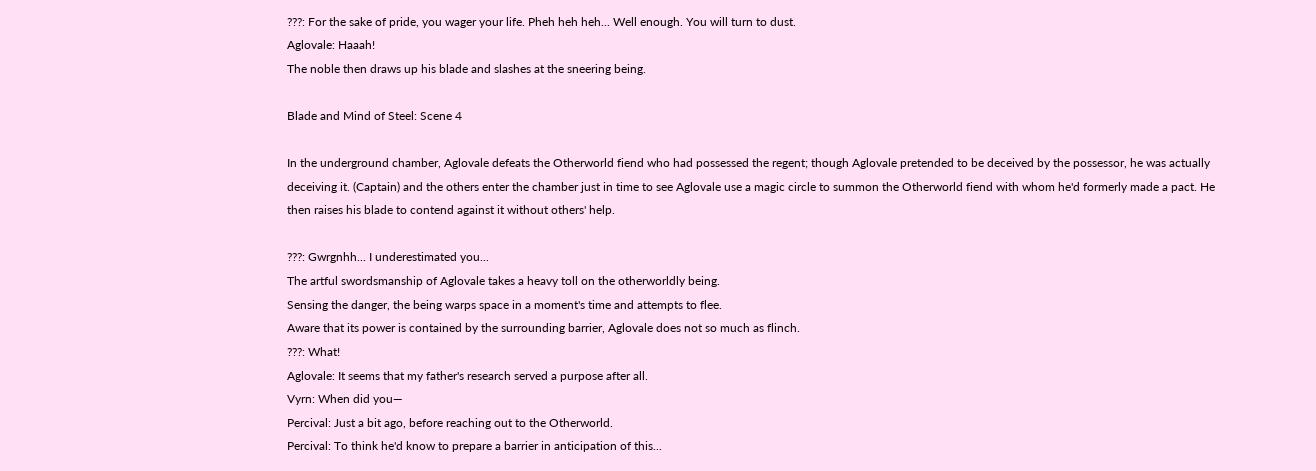???: For the sake of pride, you wager your life. Pheh heh heh... Well enough. You will turn to dust.
Aglovale: Haaah!
The noble then draws up his blade and slashes at the sneering being.

Blade and Mind of Steel: Scene 4

In the underground chamber, Aglovale defeats the Otherworld fiend who had possessed the regent; though Aglovale pretended to be deceived by the possessor, he was actually deceiving it. (Captain) and the others enter the chamber just in time to see Aglovale use a magic circle to summon the Otherworld fiend with whom he'd formerly made a pact. He then raises his blade to contend against it without others' help.

???: Gwrgnhh... I underestimated you...
The artful swordsmanship of Aglovale takes a heavy toll on the otherworldly being.
Sensing the danger, the being warps space in a moment's time and attempts to flee.
Aware that its power is contained by the surrounding barrier, Aglovale does not so much as flinch.
???: What!
Aglovale: It seems that my father's research served a purpose after all.
Vyrn: When did you—
Percival: Just a bit ago, before reaching out to the Otherworld.
Percival: To think he'd know to prepare a barrier in anticipation of this...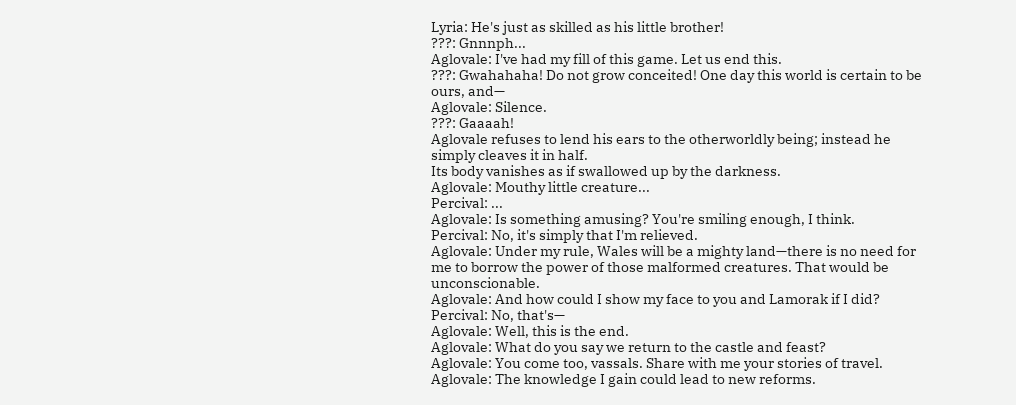Lyria: He's just as skilled as his little brother!
???: Gnnnph...
Aglovale: I've had my fill of this game. Let us end this.
???: Gwahahaha! Do not grow conceited! One day this world is certain to be ours, and—
Aglovale: Silence.
???: Gaaaah!
Aglovale refuses to lend his ears to the otherworldly being; instead he simply cleaves it in half.
Its body vanishes as if swallowed up by the darkness.
Aglovale: Mouthy little creature...
Percival: ...
Aglovale: Is something amusing? You're smiling enough, I think.
Percival: No, it's simply that I'm relieved.
Aglovale: Under my rule, Wales will be a mighty land—there is no need for me to borrow the power of those malformed creatures. That would be unconscionable.
Aglovale: And how could I show my face to you and Lamorak if I did?
Percival: No, that's—
Aglovale: Well, this is the end.
Aglovale: What do you say we return to the castle and feast?
Aglovale: You come too, vassals. Share with me your stories of travel.
Aglovale: The knowledge I gain could lead to new reforms.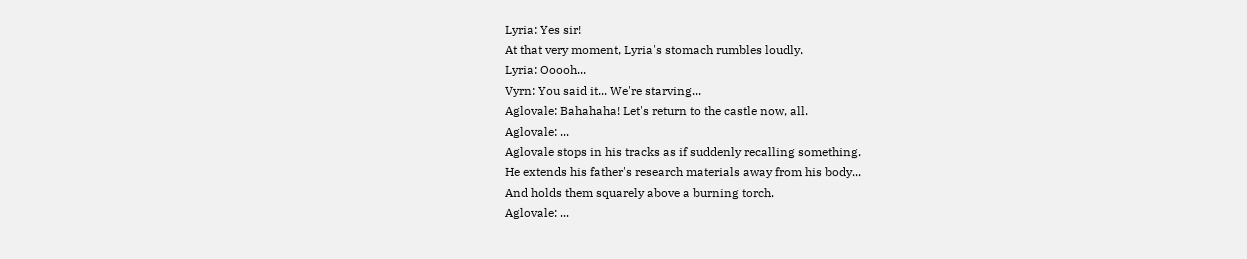Lyria: Yes sir!
At that very moment, Lyria's stomach rumbles loudly.
Lyria: Ooooh...
Vyrn: You said it... We're starving...
Aglovale: Bahahaha! Let's return to the castle now, all.
Aglovale: ...
Aglovale stops in his tracks as if suddenly recalling something.
He extends his father's research materials away from his body...
And holds them squarely above a burning torch.
Aglovale: ...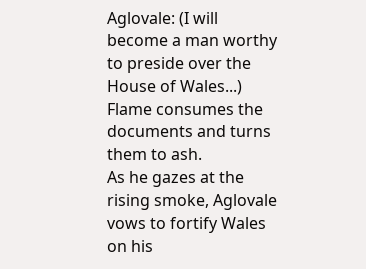Aglovale: (I will become a man worthy to preside over the House of Wales...)
Flame consumes the documents and turns them to ash.
As he gazes at the rising smoke, Aglovale vows to fortify Wales on his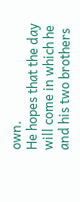own.
He hopes that the day will come in which he and his two brothers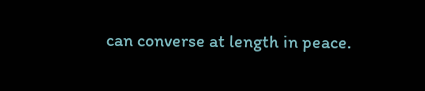can converse at length in peace.